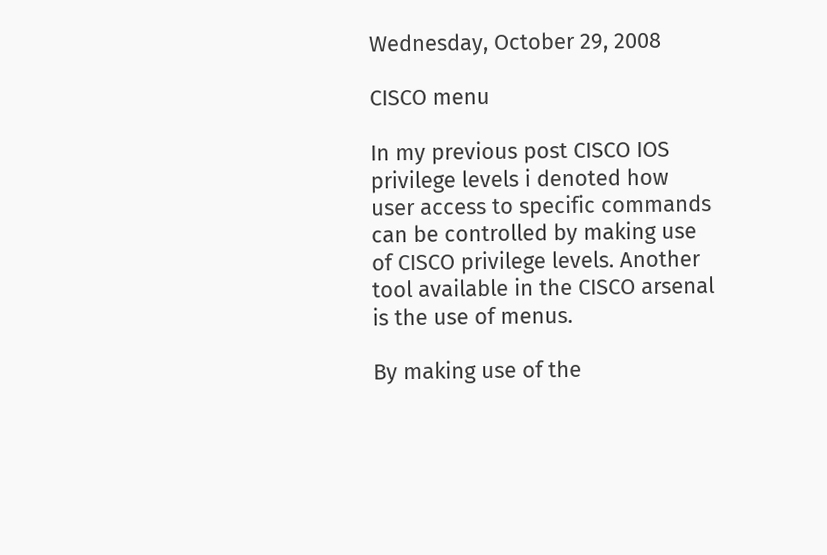Wednesday, October 29, 2008

CISCO menu

In my previous post CISCO IOS privilege levels i denoted how user access to specific commands can be controlled by making use of CISCO privilege levels. Another tool available in the CISCO arsenal is the use of menus.

By making use of the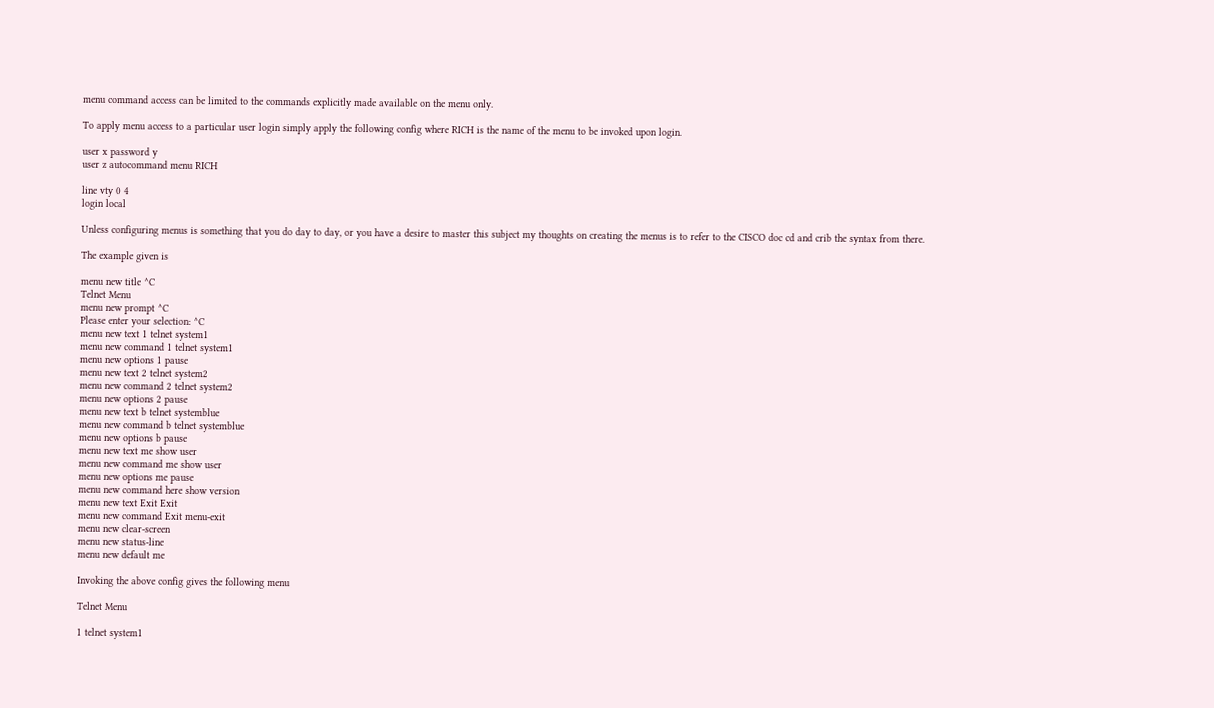menu command access can be limited to the commands explicitly made available on the menu only.

To apply menu access to a particular user login simply apply the following config where RICH is the name of the menu to be invoked upon login.

user x password y
user z autocommand menu RICH

line vty 0 4
login local

Unless configuring menus is something that you do day to day, or you have a desire to master this subject my thoughts on creating the menus is to refer to the CISCO doc cd and crib the syntax from there.

The example given is

menu new title ^C
Telnet Menu
menu new prompt ^C
Please enter your selection: ^C
menu new text 1 telnet system1
menu new command 1 telnet system1
menu new options 1 pause
menu new text 2 telnet system2
menu new command 2 telnet system2
menu new options 2 pause
menu new text b telnet systemblue
menu new command b telnet systemblue
menu new options b pause
menu new text me show user
menu new command me show user
menu new options me pause
menu new command here show version
menu new text Exit Exit
menu new command Exit menu-exit
menu new clear-screen
menu new status-line
menu new default me

Invoking the above config gives the following menu

Telnet Menu

1 telnet system1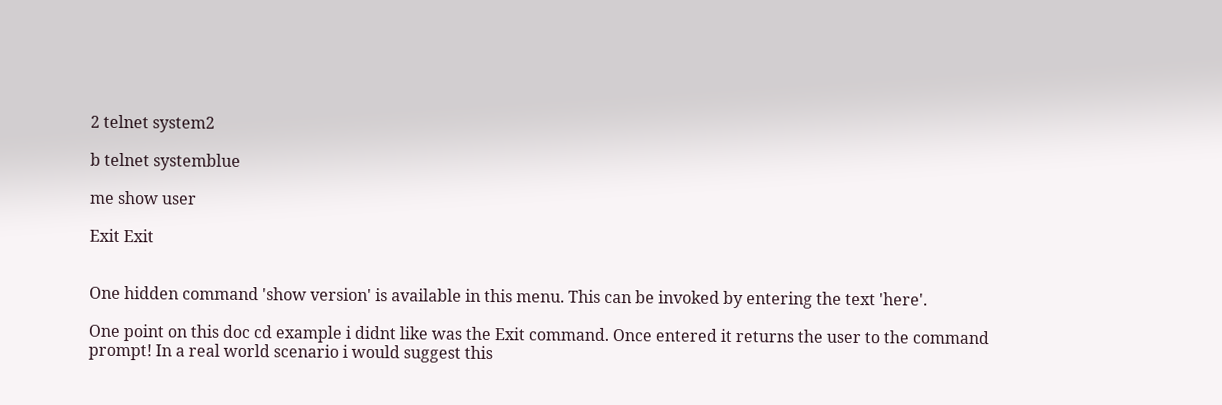2 telnet system2

b telnet systemblue

me show user

Exit Exit


One hidden command 'show version' is available in this menu. This can be invoked by entering the text 'here'.

One point on this doc cd example i didnt like was the Exit command. Once entered it returns the user to the command prompt! In a real world scenario i would suggest this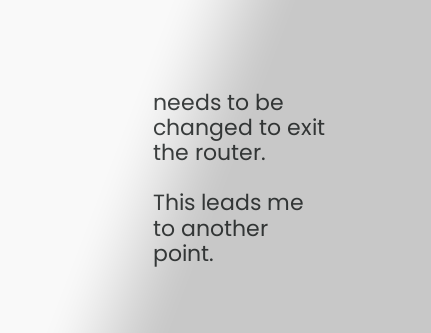needs to be changed to exit the router.

This leads me to another point.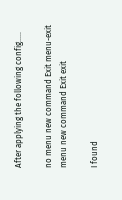After applying the following config.....

no menu new command Exit menu-exit
menu new command Exit exit

I found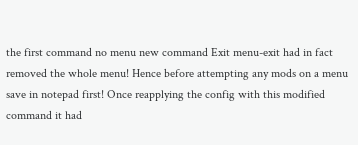the first command no menu new command Exit menu-exit had in fact removed the whole menu! Hence before attempting any mods on a menu save in notepad first! Once reapplying the config with this modified command it had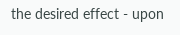the desired effect - upon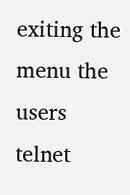exiting the menu the users telnet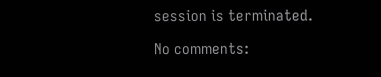session is terminated.

No comments: